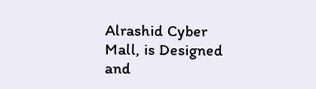Alrashid Cyber Mall, is Designed and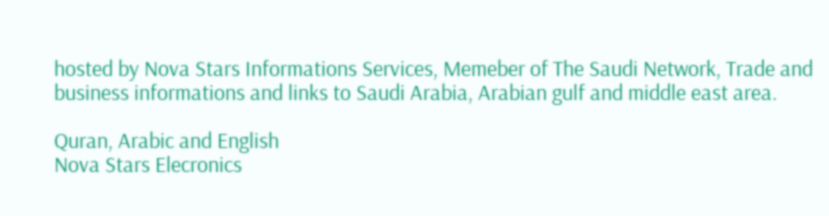hosted by Nova Stars Informations Services, Memeber of The Saudi Network, Trade and business informations and links to Saudi Arabia, Arabian gulf and middle east area.

Quran, Arabic and English
Nova Stars Elecronics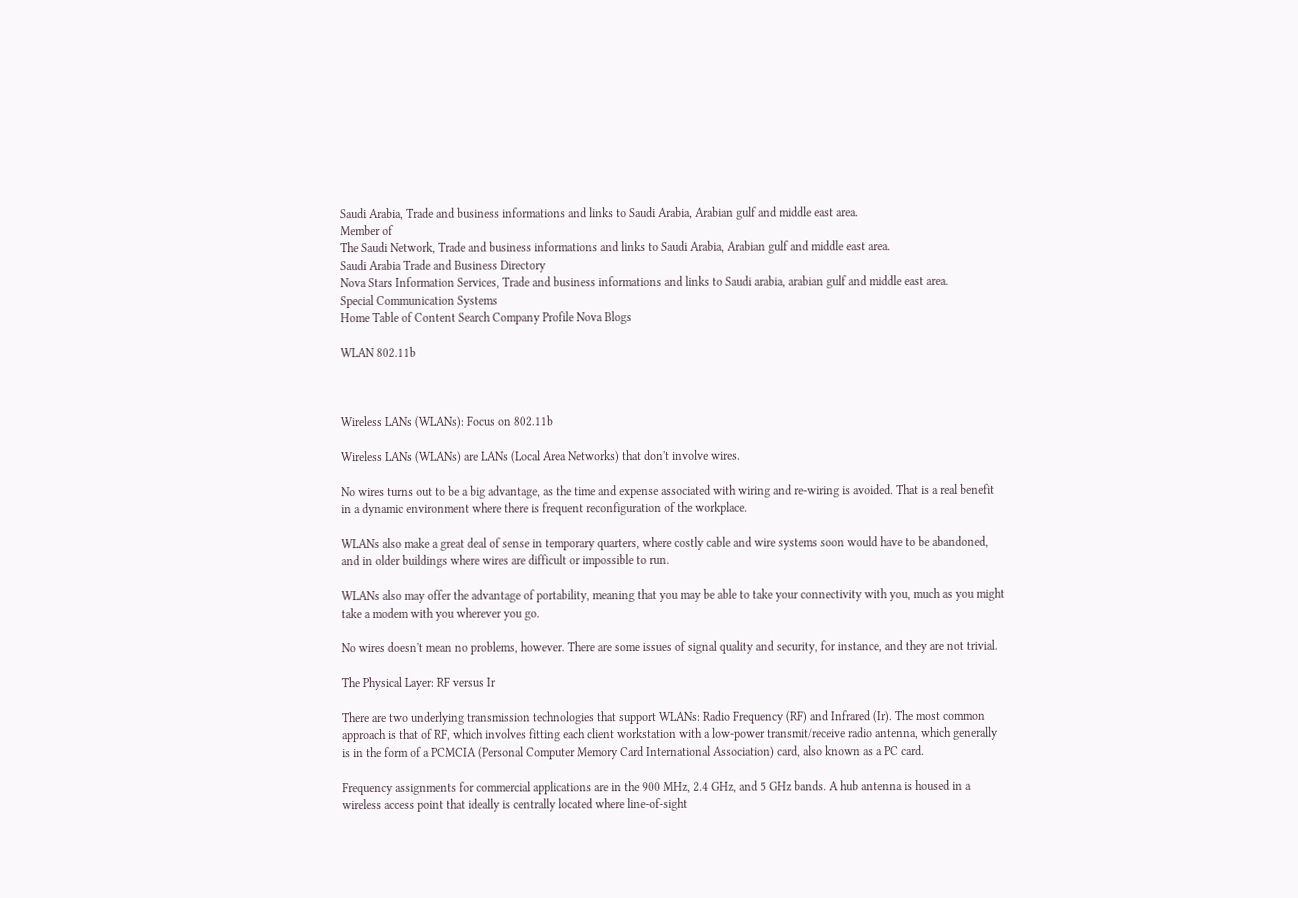Saudi Arabia, Trade and business informations and links to Saudi Arabia, Arabian gulf and middle east area.
Member of
The Saudi Network, Trade and business informations and links to Saudi Arabia, Arabian gulf and middle east area.
Saudi Arabia Trade and Business Directory
Nova Stars Information Services, Trade and business informations and links to Saudi arabia, arabian gulf and middle east area.
Special Communication Systems
Home Table of Content Search Company Profile Nova Blogs

WLAN 802.11b



Wireless LANs (WLANs): Focus on 802.11b

Wireless LANs (WLANs) are LANs (Local Area Networks) that don't involve wires.

No wires turns out to be a big advantage, as the time and expense associated with wiring and re-wiring is avoided. That is a real benefit in a dynamic environment where there is frequent reconfiguration of the workplace.

WLANs also make a great deal of sense in temporary quarters, where costly cable and wire systems soon would have to be abandoned, and in older buildings where wires are difficult or impossible to run.

WLANs also may offer the advantage of portability, meaning that you may be able to take your connectivity with you, much as you might take a modem with you wherever you go.

No wires doesn't mean no problems, however. There are some issues of signal quality and security, for instance, and they are not trivial.

The Physical Layer: RF versus Ir

There are two underlying transmission technologies that support WLANs: Radio Frequency (RF) and Infrared (Ir). The most common approach is that of RF, which involves fitting each client workstation with a low-power transmit/receive radio antenna, which generally is in the form of a PCMCIA (Personal Computer Memory Card International Association) card, also known as a PC card.

Frequency assignments for commercial applications are in the 900 MHz, 2.4 GHz, and 5 GHz bands. A hub antenna is housed in a wireless access point that ideally is centrally located where line-of-sight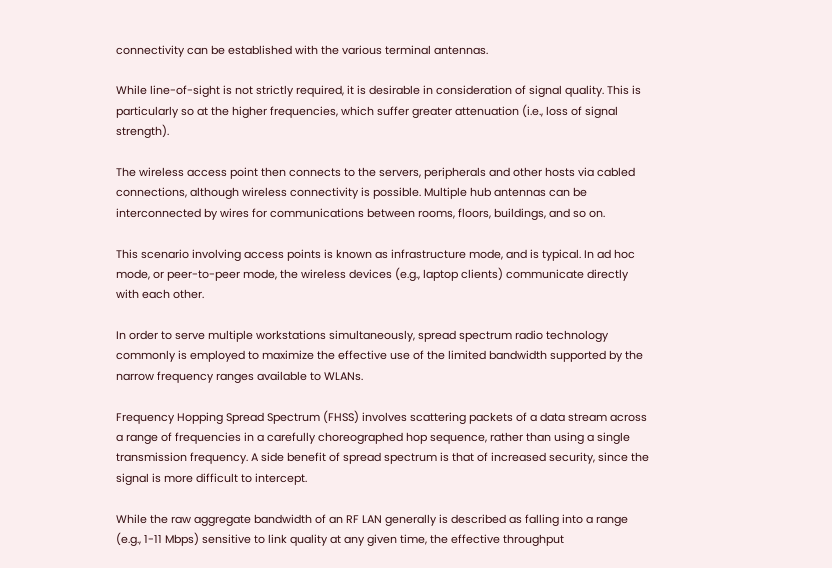connectivity can be established with the various terminal antennas.

While line-of-sight is not strictly required, it is desirable in consideration of signal quality. This is particularly so at the higher frequencies, which suffer greater attenuation (i.e., loss of signal strength).

The wireless access point then connects to the servers, peripherals and other hosts via cabled connections, although wireless connectivity is possible. Multiple hub antennas can be interconnected by wires for communications between rooms, floors, buildings, and so on.

This scenario involving access points is known as infrastructure mode, and is typical. In ad hoc mode, or peer-to-peer mode, the wireless devices (e.g., laptop clients) communicate directly with each other.

In order to serve multiple workstations simultaneously, spread spectrum radio technology commonly is employed to maximize the effective use of the limited bandwidth supported by the narrow frequency ranges available to WLANs.

Frequency Hopping Spread Spectrum (FHSS) involves scattering packets of a data stream across a range of frequencies in a carefully choreographed hop sequence, rather than using a single transmission frequency. A side benefit of spread spectrum is that of increased security, since the signal is more difficult to intercept.

While the raw aggregate bandwidth of an RF LAN generally is described as falling into a range (e.g., 1-11 Mbps) sensitive to link quality at any given time, the effective throughput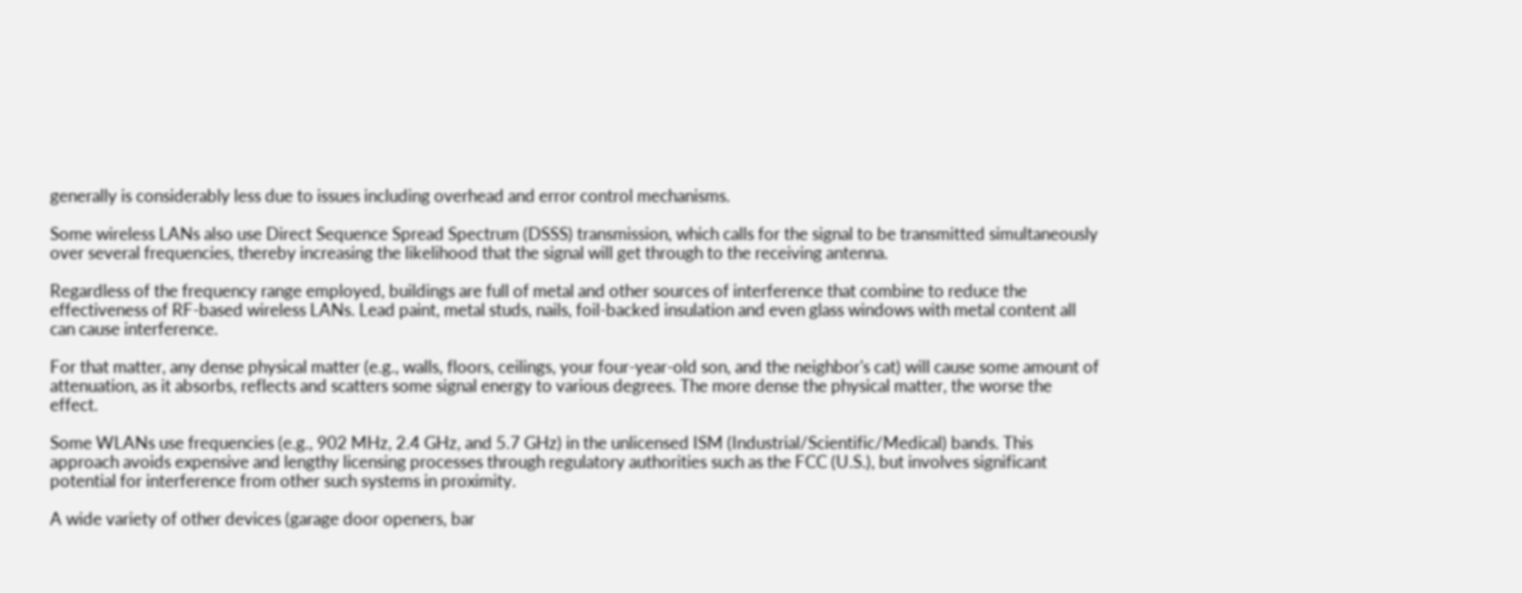generally is considerably less due to issues including overhead and error control mechanisms.

Some wireless LANs also use Direct Sequence Spread Spectrum (DSSS) transmission, which calls for the signal to be transmitted simultaneously over several frequencies, thereby increasing the likelihood that the signal will get through to the receiving antenna.

Regardless of the frequency range employed, buildings are full of metal and other sources of interference that combine to reduce the effectiveness of RF-based wireless LANs. Lead paint, metal studs, nails, foil-backed insulation and even glass windows with metal content all can cause interference.

For that matter, any dense physical matter (e.g., walls, floors, ceilings, your four-year-old son, and the neighbor's cat) will cause some amount of attenuation, as it absorbs, reflects and scatters some signal energy to various degrees. The more dense the physical matter, the worse the effect.

Some WLANs use frequencies (e.g., 902 MHz, 2.4 GHz, and 5.7 GHz) in the unlicensed ISM (Industrial/Scientific/Medical) bands. This approach avoids expensive and lengthy licensing processes through regulatory authorities such as the FCC (U.S.), but involves significant potential for interference from other such systems in proximity.

A wide variety of other devices (garage door openers, bar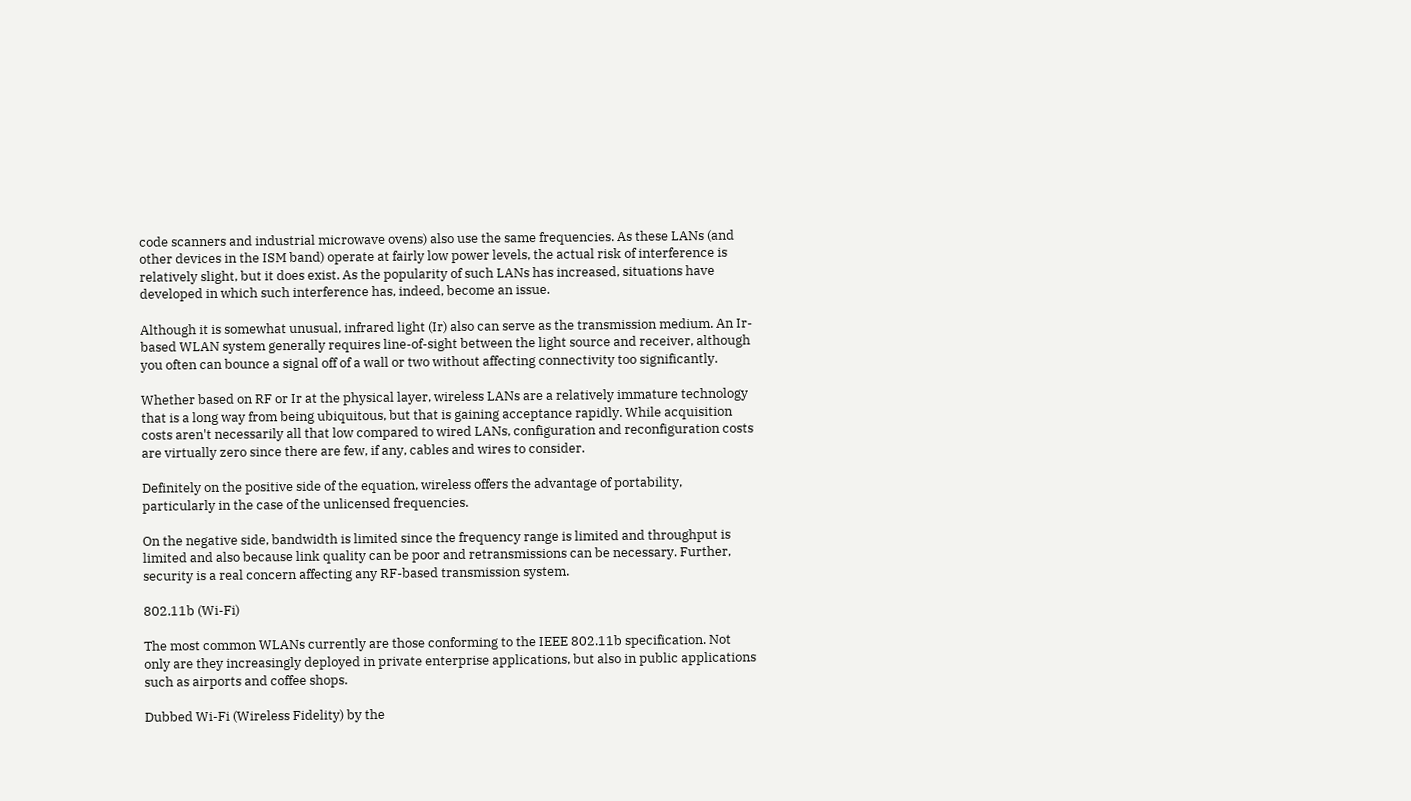code scanners and industrial microwave ovens) also use the same frequencies. As these LANs (and other devices in the ISM band) operate at fairly low power levels, the actual risk of interference is relatively slight, but it does exist. As the popularity of such LANs has increased, situations have developed in which such interference has, indeed, become an issue.

Although it is somewhat unusual, infrared light (Ir) also can serve as the transmission medium. An Ir-based WLAN system generally requires line-of-sight between the light source and receiver, although you often can bounce a signal off of a wall or two without affecting connectivity too significantly.

Whether based on RF or Ir at the physical layer, wireless LANs are a relatively immature technology that is a long way from being ubiquitous, but that is gaining acceptance rapidly. While acquisition costs aren't necessarily all that low compared to wired LANs, configuration and reconfiguration costs are virtually zero since there are few, if any, cables and wires to consider.

Definitely on the positive side of the equation, wireless offers the advantage of portability, particularly in the case of the unlicensed frequencies.

On the negative side, bandwidth is limited since the frequency range is limited and throughput is limited and also because link quality can be poor and retransmissions can be necessary. Further, security is a real concern affecting any RF-based transmission system.

802.11b (Wi-Fi)

The most common WLANs currently are those conforming to the IEEE 802.11b specification. Not only are they increasingly deployed in private enterprise applications, but also in public applications such as airports and coffee shops.

Dubbed Wi-Fi (Wireless Fidelity) by the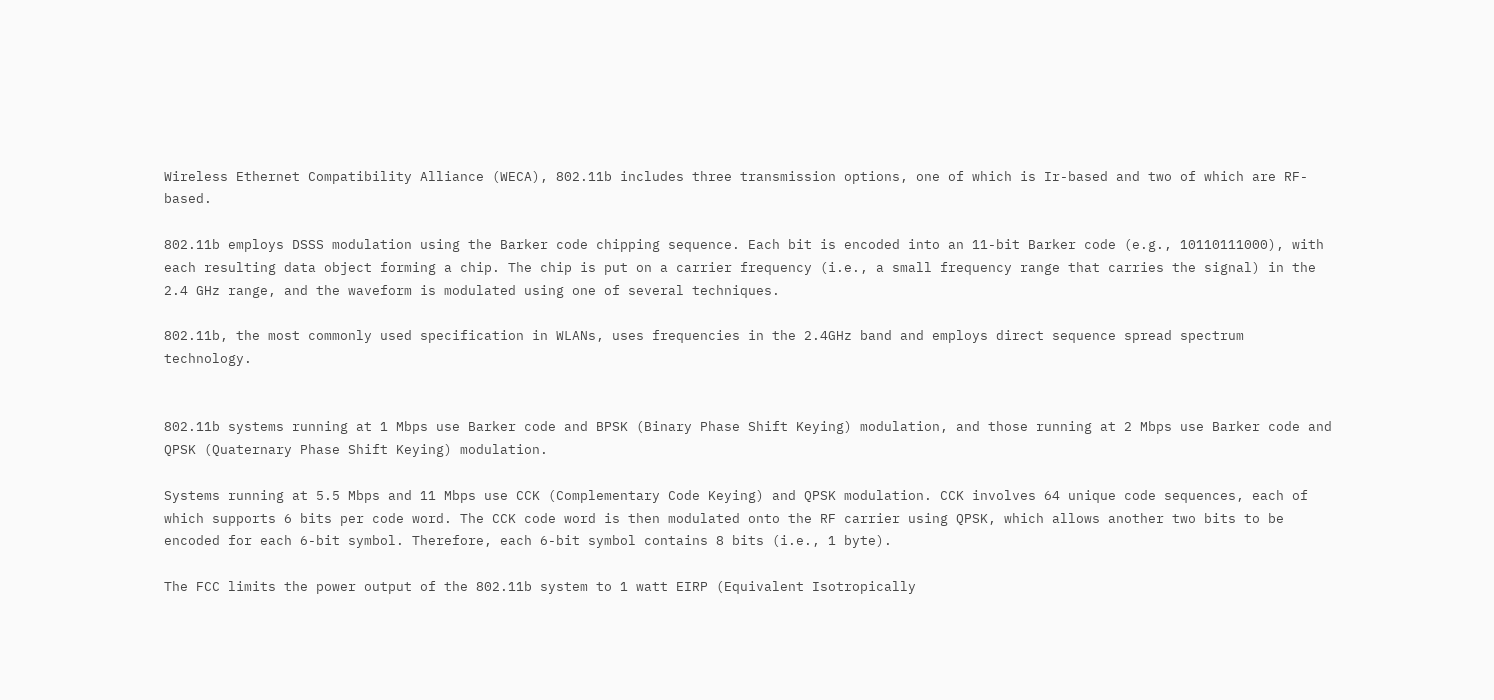Wireless Ethernet Compatibility Alliance (WECA), 802.11b includes three transmission options, one of which is Ir-based and two of which are RF-based.

802.11b employs DSSS modulation using the Barker code chipping sequence. Each bit is encoded into an 11-bit Barker code (e.g., 10110111000), with each resulting data object forming a chip. The chip is put on a carrier frequency (i.e., a small frequency range that carries the signal) in the 2.4 GHz range, and the waveform is modulated using one of several techniques.

802.11b, the most commonly used specification in WLANs, uses frequencies in the 2.4GHz band and employs direct sequence spread spectrum technology.


802.11b systems running at 1 Mbps use Barker code and BPSK (Binary Phase Shift Keying) modulation, and those running at 2 Mbps use Barker code and QPSK (Quaternary Phase Shift Keying) modulation.

Systems running at 5.5 Mbps and 11 Mbps use CCK (Complementary Code Keying) and QPSK modulation. CCK involves 64 unique code sequences, each of which supports 6 bits per code word. The CCK code word is then modulated onto the RF carrier using QPSK, which allows another two bits to be encoded for each 6-bit symbol. Therefore, each 6-bit symbol contains 8 bits (i.e., 1 byte).

The FCC limits the power output of the 802.11b system to 1 watt EIRP (Equivalent Isotropically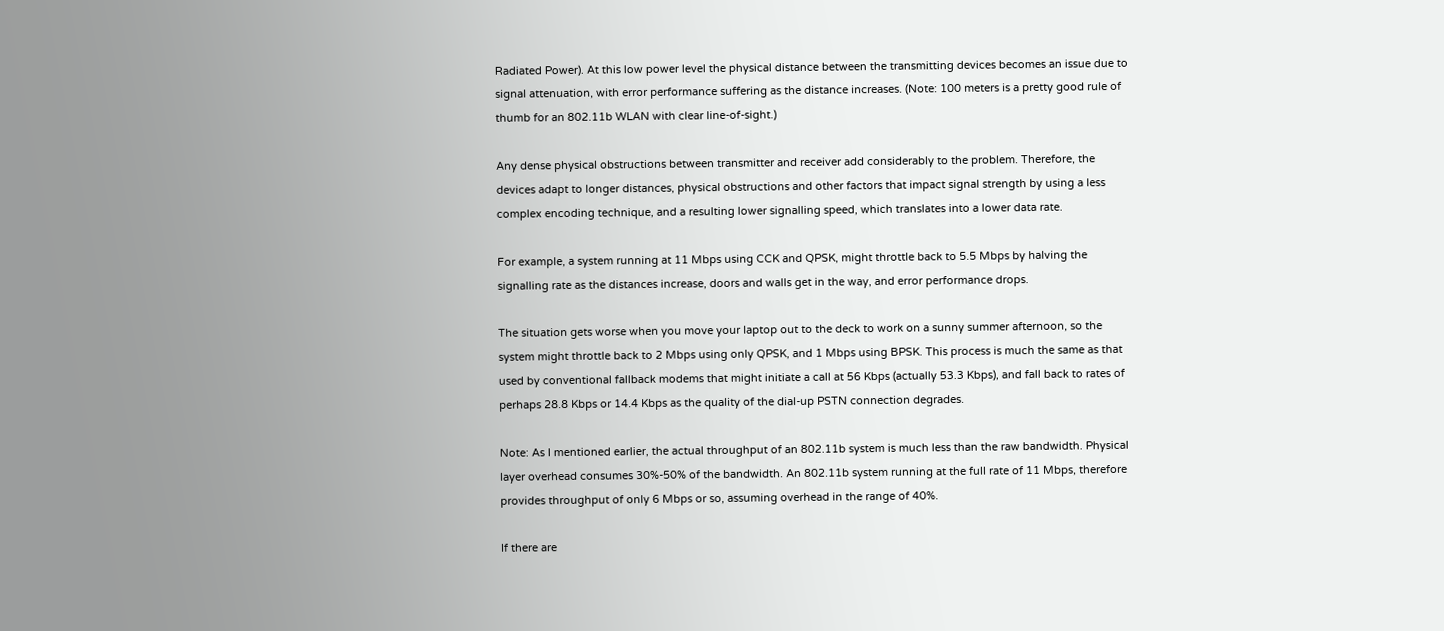Radiated Power). At this low power level the physical distance between the transmitting devices becomes an issue due to signal attenuation, with error performance suffering as the distance increases. (Note: 100 meters is a pretty good rule of thumb for an 802.11b WLAN with clear line-of-sight.)

Any dense physical obstructions between transmitter and receiver add considerably to the problem. Therefore, the devices adapt to longer distances, physical obstructions and other factors that impact signal strength by using a less complex encoding technique, and a resulting lower signalling speed, which translates into a lower data rate.

For example, a system running at 11 Mbps using CCK and QPSK, might throttle back to 5.5 Mbps by halving the signalling rate as the distances increase, doors and walls get in the way, and error performance drops.

The situation gets worse when you move your laptop out to the deck to work on a sunny summer afternoon, so the system might throttle back to 2 Mbps using only QPSK, and 1 Mbps using BPSK. This process is much the same as that used by conventional fallback modems that might initiate a call at 56 Kbps (actually 53.3 Kbps), and fall back to rates of perhaps 28.8 Kbps or 14.4 Kbps as the quality of the dial-up PSTN connection degrades.

Note: As I mentioned earlier, the actual throughput of an 802.11b system is much less than the raw bandwidth. Physical layer overhead consumes 30%-50% of the bandwidth. An 802.11b system running at the full rate of 11 Mbps, therefore provides throughput of only 6 Mbps or so, assuming overhead in the range of 40%.

If there are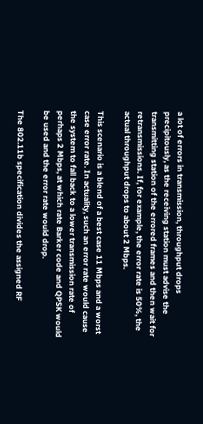a lot of errors in transmission, throughput drops precipitously, as the receiving station must advise the transmitting station of the errored frames and then wait for retransmissions. If, for example, the error rate is 50%, the actual throughput drops to about 2 Mbps.

This scenario is a blend of a best case 11 Mbps and a worst case error rate. In actuality, such an error rate would cause the system to fall back to a lower transmission rate of perhaps 2 Mbps, at which rate Barker code and QPSK would be used and the error rate would drop.

The 802.11b specification divides the assigned RF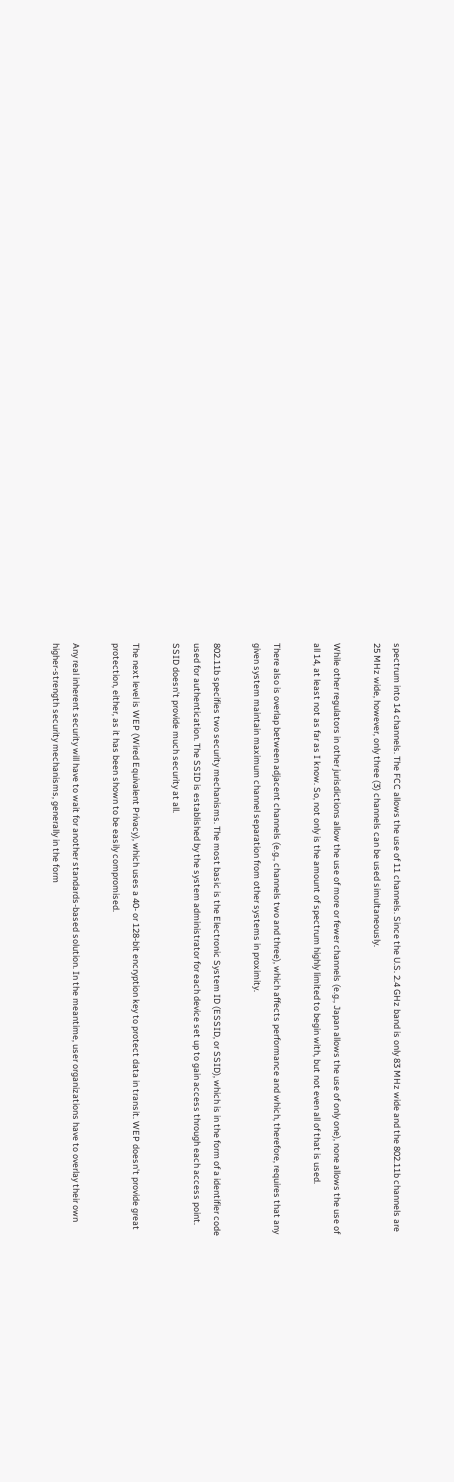spectrum into 14 channels. The FCC allows the use of 11 channels. Since the U.S. 2.4 GHz band is only 83 MHz wide and the 802.11b channels are 25 MHz wide, however, only three (3) channels can be used simultaneously.

While other regulators in other jurisdictions allow the use of more or fewer channels (e.g., Japan allows the use of only one), none allows the use of all 14, at least not as far as I know. So, not only is the amount of spectrum highly limited to begin with, but not even all of that is used.

There also is overlap between adjacent channels (e.g., channels two and three), which affects performance and which, therefore, requires that any given system maintain maximum channel separation from other systems in proximity.

802.11b specifies two security mechanisms. The most basic is the Electronic System ID (ESSID, or SSID), which is in the form of a identifier code used for authentication. The SSID is established by the system administrator for each device set up to gain access through each access point. SSID doesn't provide much security at all.

The next level is WEP (Wired Equivalent Privacy), which uses a 40- or 128-bit encryption key to protect data in transit. WEP doesn't provide great protection, either, as it has been shown to be easily compromised.

Any real inherent security will have to wait for another standards-based solution. In the meantime, user organizations have to overlay their own higher-strength security mechanisms, generally in the form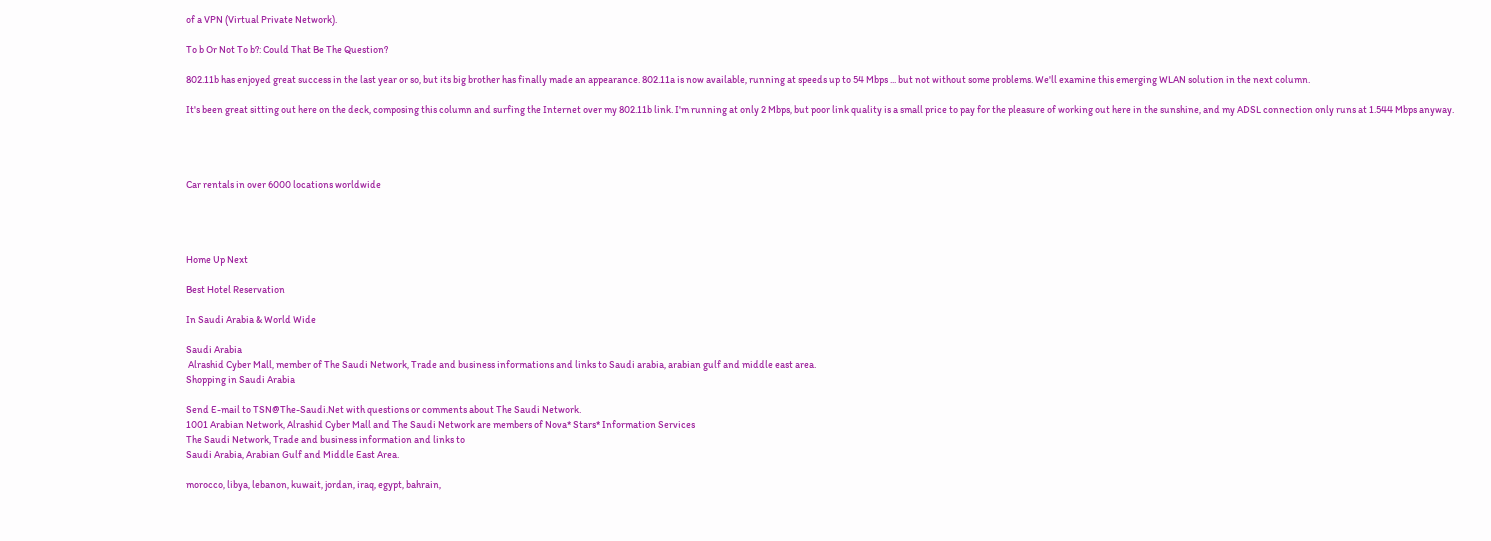of a VPN (Virtual Private Network).

To b Or Not To b?: Could That Be The Question?

802.11b has enjoyed great success in the last year or so, but its big brother has finally made an appearance. 802.11a is now available, running at speeds up to 54 Mbps ... but not without some problems. We'll examine this emerging WLAN solution in the next column.

It's been great sitting out here on the deck, composing this column and surfing the Internet over my 802.11b link. I'm running at only 2 Mbps, but poor link quality is a small price to pay for the pleasure of working out here in the sunshine, and my ADSL connection only runs at 1.544 Mbps anyway.




Car rentals in over 6000 locations worldwide




Home Up Next

Best Hotel Reservation

In Saudi Arabia & World Wide

Saudi Arabia
 Alrashid Cyber Mall, member of The Saudi Network, Trade and business informations and links to Saudi arabia, arabian gulf and middle east area.
Shopping in Saudi Arabia

Send E-mail to TSN@The-Saudi.Net with questions or comments about The Saudi Network.
1001 Arabian Network, Alrashid Cyber Mall and The Saudi Network are members of Nova* Stars* Information Services
The Saudi Network, Trade and business information and links to
Saudi Arabia, Arabian Gulf and Middle East Area.

morocco, libya, lebanon, kuwait, jordan, iraq, egypt, bahrain,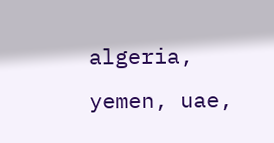algeria, yemen, uae,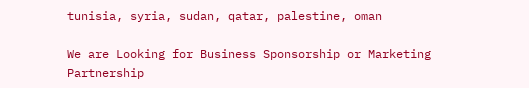tunisia, syria, sudan, qatar, palestine, oman

We are Looking for Business Sponsorship or Marketing Partnership